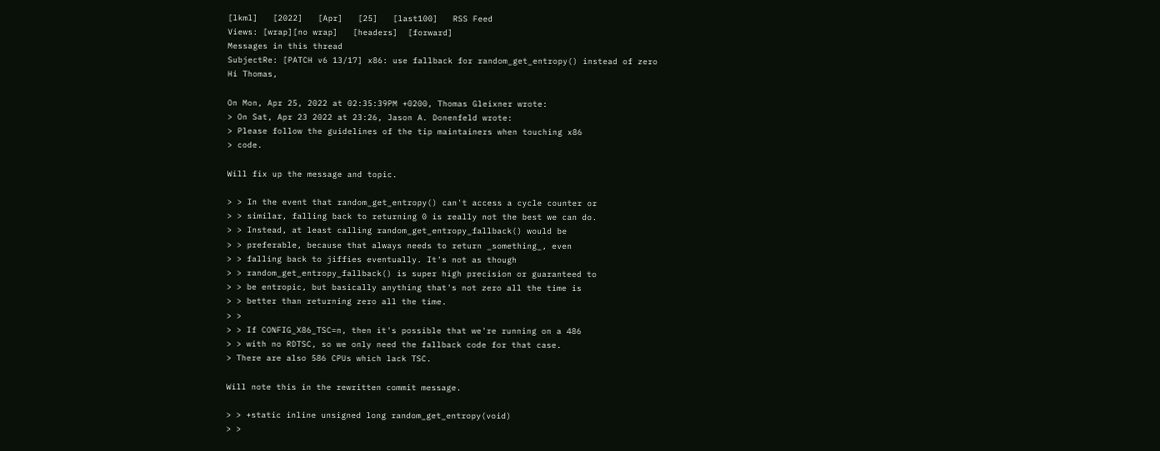[lkml]   [2022]   [Apr]   [25]   [last100]   RSS Feed
Views: [wrap][no wrap]   [headers]  [forward]
Messages in this thread
SubjectRe: [PATCH v6 13/17] x86: use fallback for random_get_entropy() instead of zero
Hi Thomas,

On Mon, Apr 25, 2022 at 02:35:39PM +0200, Thomas Gleixner wrote:
> On Sat, Apr 23 2022 at 23:26, Jason A. Donenfeld wrote:
> Please follow the guidelines of the tip maintainers when touching x86
> code.

Will fix up the message and topic.

> > In the event that random_get_entropy() can't access a cycle counter or
> > similar, falling back to returning 0 is really not the best we can do.
> > Instead, at least calling random_get_entropy_fallback() would be
> > preferable, because that always needs to return _something_, even
> > falling back to jiffies eventually. It's not as though
> > random_get_entropy_fallback() is super high precision or guaranteed to
> > be entropic, but basically anything that's not zero all the time is
> > better than returning zero all the time.
> >
> > If CONFIG_X86_TSC=n, then it's possible that we're running on a 486
> > with no RDTSC, so we only need the fallback code for that case.
> There are also 586 CPUs which lack TSC.

Will note this in the rewritten commit message.

> > +static inline unsigned long random_get_entropy(void)
> >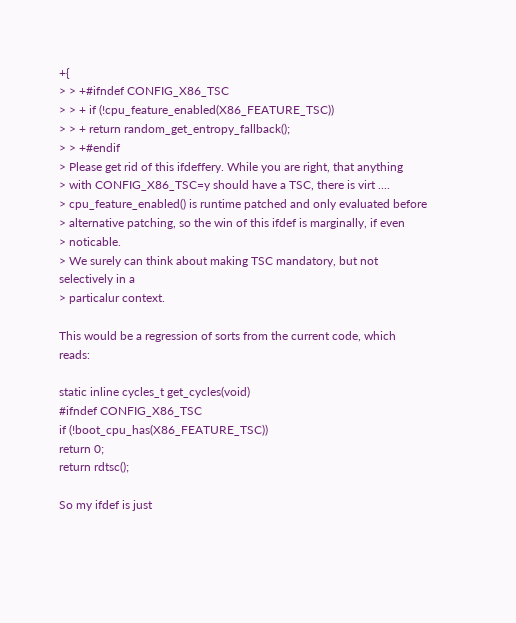+{
> > +#ifndef CONFIG_X86_TSC
> > + if (!cpu_feature_enabled(X86_FEATURE_TSC))
> > + return random_get_entropy_fallback();
> > +#endif
> Please get rid of this ifdeffery. While you are right, that anything
> with CONFIG_X86_TSC=y should have a TSC, there is virt ....
> cpu_feature_enabled() is runtime patched and only evaluated before
> alternative patching, so the win of this ifdef is marginally, if even
> noticable.
> We surely can think about making TSC mandatory, but not selectively in a
> particalur context.

This would be a regression of sorts from the current code, which reads:

static inline cycles_t get_cycles(void)
#ifndef CONFIG_X86_TSC
if (!boot_cpu_has(X86_FEATURE_TSC))
return 0;
return rdtsc();

So my ifdef is just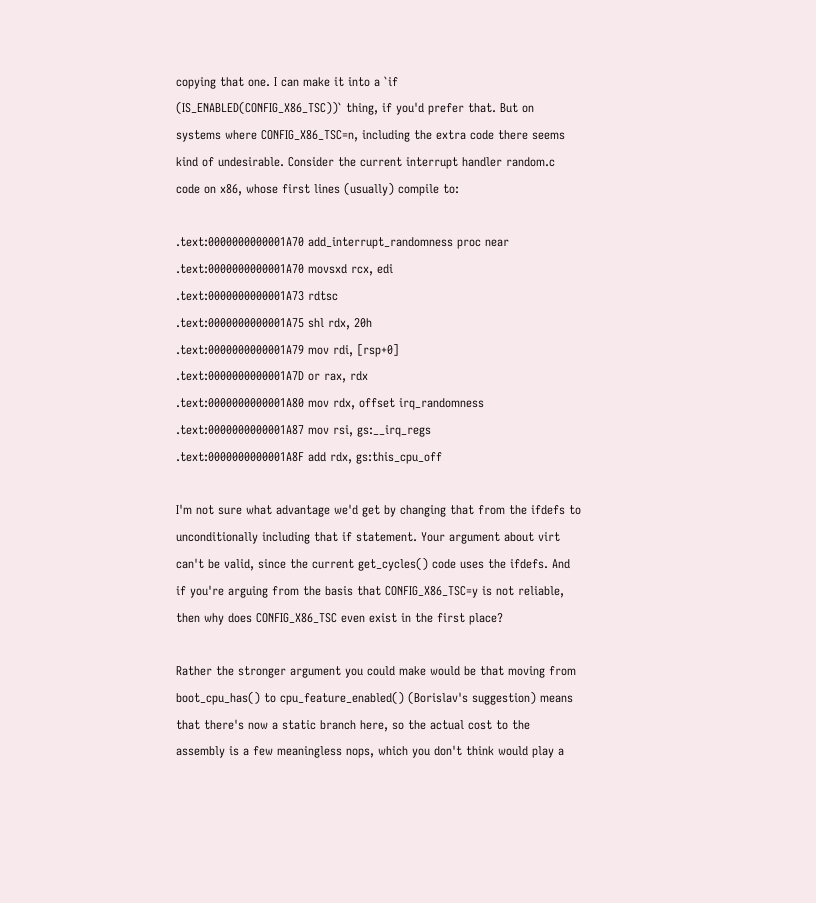copying that one. I can make it into a `if
(IS_ENABLED(CONFIG_X86_TSC))` thing, if you'd prefer that. But on
systems where CONFIG_X86_TSC=n, including the extra code there seems
kind of undesirable. Consider the current interrupt handler random.c
code on x86, whose first lines (usually) compile to:

.text:0000000000001A70 add_interrupt_randomness proc near
.text:0000000000001A70 movsxd rcx, edi
.text:0000000000001A73 rdtsc
.text:0000000000001A75 shl rdx, 20h
.text:0000000000001A79 mov rdi, [rsp+0]
.text:0000000000001A7D or rax, rdx
.text:0000000000001A80 mov rdx, offset irq_randomness
.text:0000000000001A87 mov rsi, gs:__irq_regs
.text:0000000000001A8F add rdx, gs:this_cpu_off

I'm not sure what advantage we'd get by changing that from the ifdefs to
unconditionally including that if statement. Your argument about virt
can't be valid, since the current get_cycles() code uses the ifdefs. And
if you're arguing from the basis that CONFIG_X86_TSC=y is not reliable,
then why does CONFIG_X86_TSC even exist in the first place?

Rather the stronger argument you could make would be that moving from
boot_cpu_has() to cpu_feature_enabled() (Borislav's suggestion) means
that there's now a static branch here, so the actual cost to the
assembly is a few meaningless nops, which you don't think would play a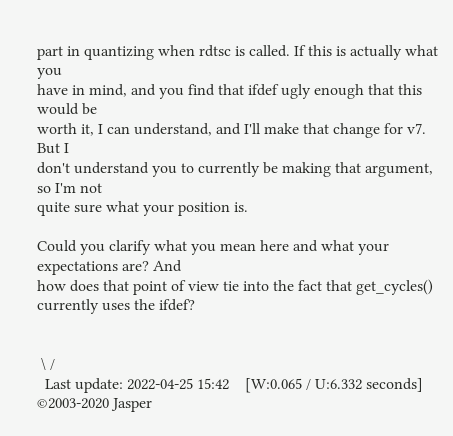part in quantizing when rdtsc is called. If this is actually what you
have in mind, and you find that ifdef ugly enough that this would be
worth it, I can understand, and I'll make that change for v7. But I
don't understand you to currently be making that argument, so I'm not
quite sure what your position is.

Could you clarify what you mean here and what your expectations are? And
how does that point of view tie into the fact that get_cycles()
currently uses the ifdef?


 \ /
  Last update: 2022-04-25 15:42    [W:0.065 / U:6.332 seconds]
©2003-2020 Jasper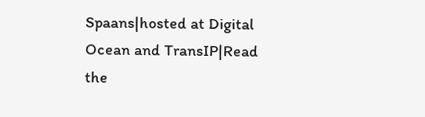Spaans|hosted at Digital Ocean and TransIP|Read the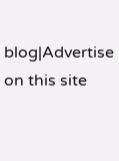blog|Advertise on this site